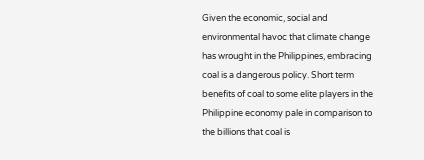Given the economic, social and environmental havoc that climate change has wrought in the Philippines, embracing coal is a dangerous policy. Short term benefits of coal to some elite players in the Philippine economy pale in comparison to the billions that coal is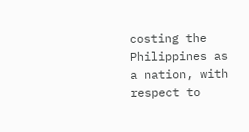costing the Philippines as a nation, with respect to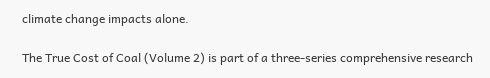climate change impacts alone.

The True Cost of Coal (Volume 2) is part of a three-series comprehensive research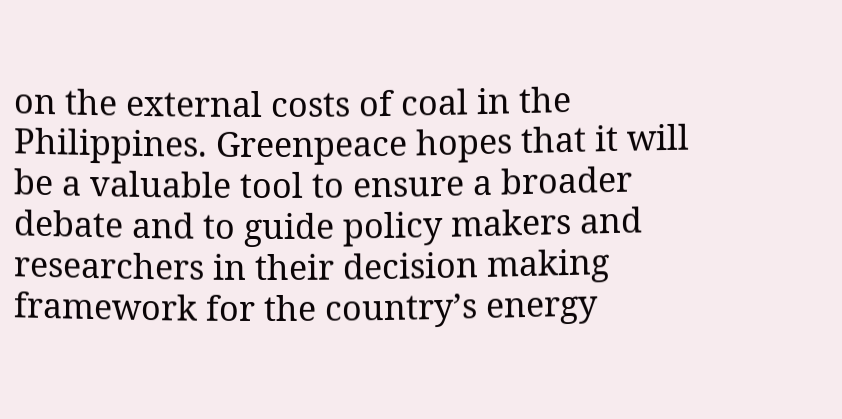on the external costs of coal in the Philippines. Greenpeace hopes that it will be a valuable tool to ensure a broader debate and to guide policy makers and researchers in their decision making framework for the country’s energy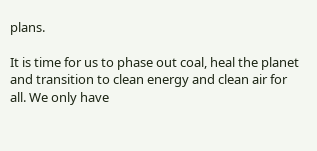plans.

It is time for us to phase out coal, heal the planet and transition to clean energy and clean air for all. We only have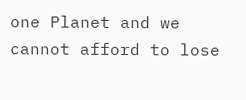one Planet and we cannot afford to lose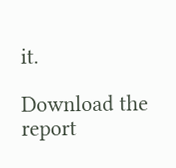it.

Download the report